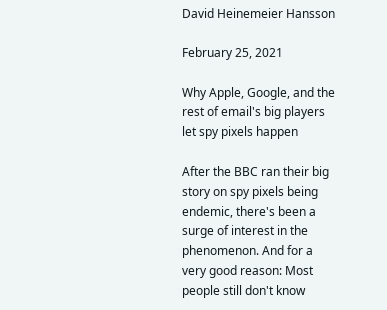David Heinemeier Hansson

February 25, 2021

Why Apple, Google, and the rest of email's big players let spy pixels happen

After the BBC ran their big story on spy pixels being endemic, there's been a surge of interest in the phenomenon. And for a very good reason: Most people still don't know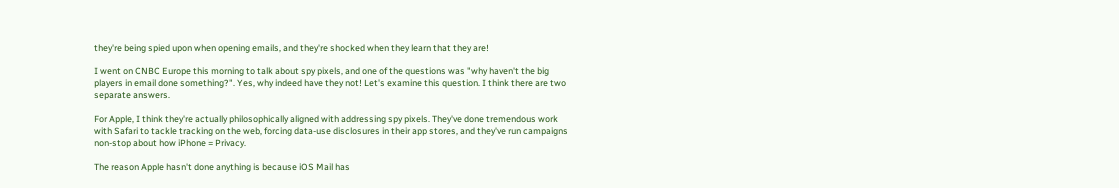they're being spied upon when opening emails, and they're shocked when they learn that they are!

I went on CNBC Europe this morning to talk about spy pixels, and one of the questions was "why haven't the big players in email done something?". Yes, why indeed have they not! Let's examine this question. I think there are two separate answers.

For Apple, I think they're actually philosophically aligned with addressing spy pixels. They've done tremendous work with Safari to tackle tracking on the web, forcing data-use disclosures in their app stores, and they've run campaigns non-stop about how iPhone = Privacy.

The reason Apple hasn't done anything is because iOS Mail has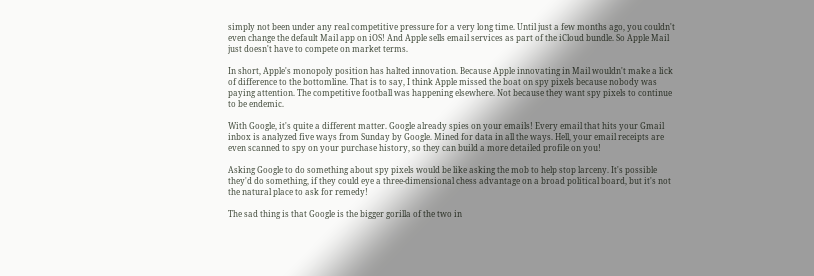simply not been under any real competitive pressure for a very long time. Until just a few months ago, you couldn't even change the default Mail app on iOS! And Apple sells email services as part of the iCloud bundle. So Apple Mail just doesn't have to compete on market terms.

In short, Apple's monopoly position has halted innovation. Because Apple innovating in Mail wouldn't make a lick of difference to the bottomline. That is to say, I think Apple missed the boat on spy pixels because nobody was paying attention. The competitive football was happening elsewhere. Not because they want spy pixels to continue to be endemic.

With Google, it's quite a different matter. Google already spies on your emails! Every email that hits your Gmail inbox is analyzed five ways from Sunday by Google. Mined for data in all the ways. Hell, your email receipts are even scanned to spy on your purchase history, so they can build a more detailed profile on you!

Asking Google to do something about spy pixels would be like asking the mob to help stop larceny. It's possible they'd do something, if they could eye a three-dimensional chess advantage on a broad political board, but it's not the natural place to ask for remedy!

The sad thing is that Google is the bigger gorilla of the two in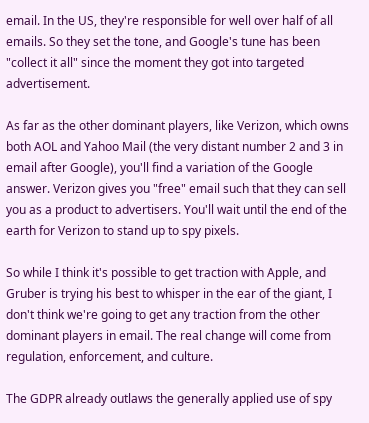email. In the US, they're responsible for well over half of all emails. So they set the tone, and Google's tune has been "collect it all" since the moment they got into targeted advertisement.

As far as the other dominant players, like Verizon, which owns both AOL and Yahoo Mail (the very distant number 2 and 3 in email after Google), you'll find a variation of the Google answer. Verizon gives you "free" email such that they can sell you as a product to advertisers. You'll wait until the end of the earth for Verizon to stand up to spy pixels.

So while I think it's possible to get traction with Apple, and Gruber is trying his best to whisper in the ear of the giant, I don't think we're going to get any traction from the other dominant players in email. The real change will come from regulation, enforcement, and culture.

The GDPR already outlaws the generally applied use of spy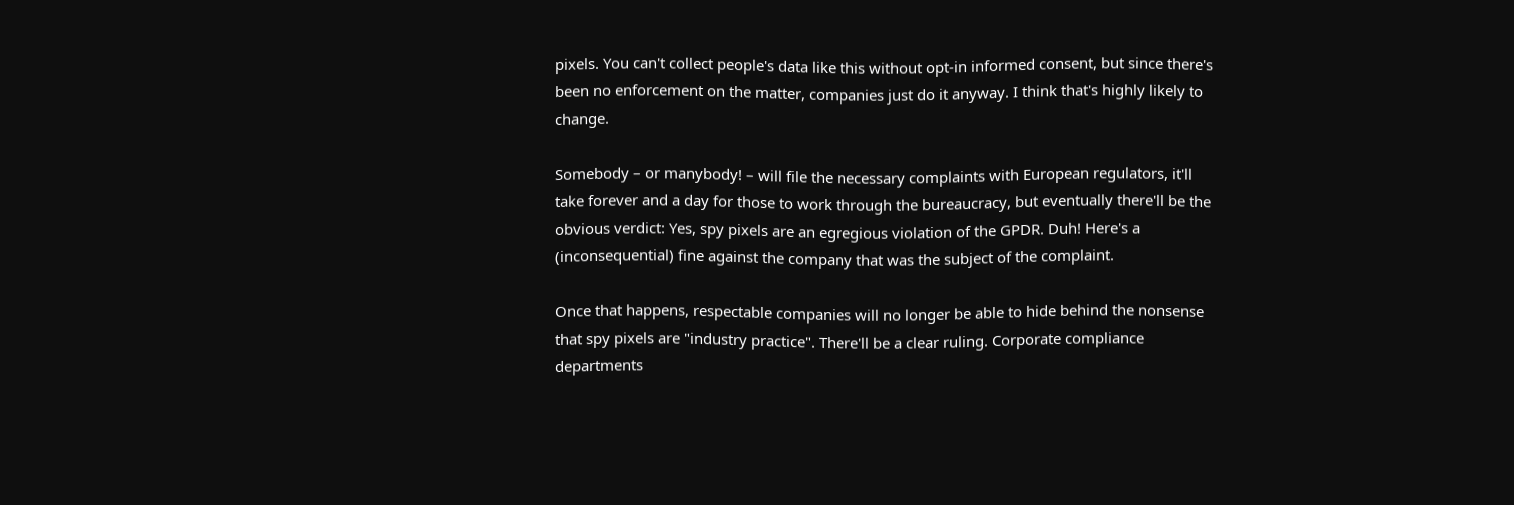pixels. You can't collect people's data like this without opt-in informed consent, but since there's been no enforcement on the matter, companies just do it anyway. I think that's highly likely to change.

Somebody – or manybody! – will file the necessary complaints with European regulators, it'll take forever and a day for those to work through the bureaucracy, but eventually there'll be the obvious verdict: Yes, spy pixels are an egregious violation of the GPDR. Duh! Here's a (inconsequential) fine against the company that was the subject of the complaint.

Once that happens, respectable companies will no longer be able to hide behind the nonsense that spy pixels are "industry practice". There'll be a clear ruling. Corporate compliance departments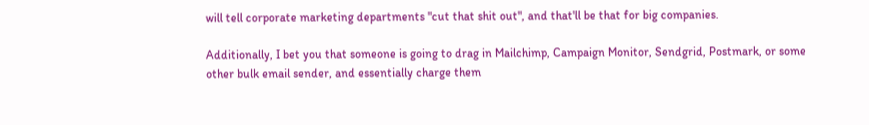will tell corporate marketing departments "cut that shit out", and that'll be that for big companies.

Additionally, I bet you that someone is going to drag in Mailchimp, Campaign Monitor, Sendgrid, Postmark, or some other bulk email sender, and essentially charge them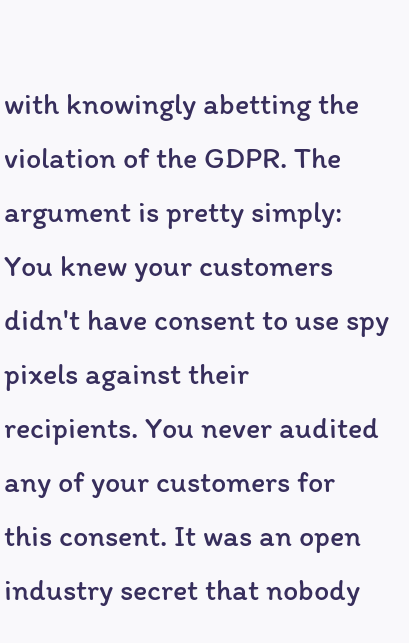with knowingly abetting the violation of the GDPR. The argument is pretty simply: You knew your customers didn't have consent to use spy pixels against their recipients. You never audited any of your customers for this consent. It was an open industry secret that nobody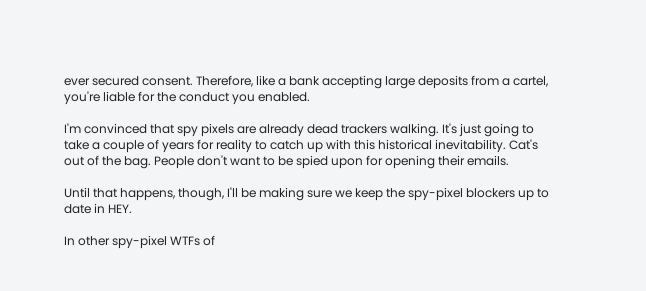ever secured consent. Therefore, like a bank accepting large deposits from a cartel, you're liable for the conduct you enabled.

I'm convinced that spy pixels are already dead trackers walking. It's just going to take a couple of years for reality to catch up with this historical inevitability. Cat's out of the bag. People don't want to be spied upon for opening their emails.

Until that happens, though, I'll be making sure we keep the spy-pixel blockers up to date in HEY.

In other spy-pixel WTFs of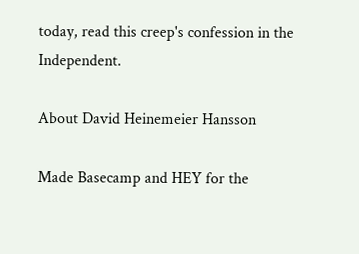today, read this creep's confession in the Independent.

About David Heinemeier Hansson

Made Basecamp and HEY for the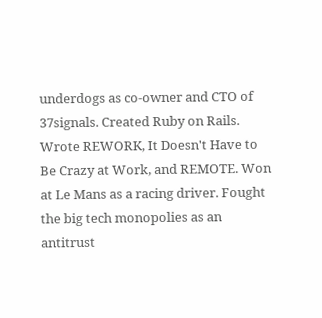underdogs as co-owner and CTO of 37signals. Created Ruby on Rails. Wrote REWORK, It Doesn't Have to Be Crazy at Work, and REMOTE. Won at Le Mans as a racing driver. Fought the big tech monopolies as an antitrust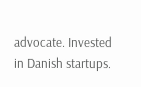advocate. Invested in Danish startups.